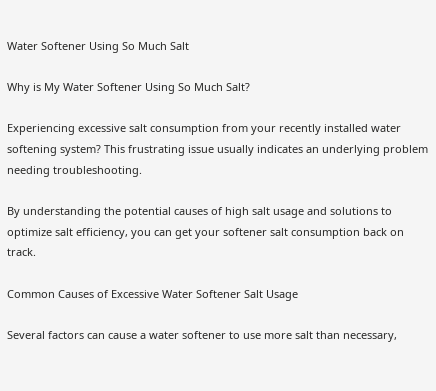Water Softener Using So Much Salt

Why is My Water Softener Using So Much Salt?

Experiencing excessive salt consumption from your recently installed water softening system? This frustrating issue usually indicates an underlying problem needing troubleshooting.

By understanding the potential causes of high salt usage and solutions to optimize salt efficiency, you can get your softener salt consumption back on track.

Common Causes of Excessive Water Softener Salt Usage

Several factors can cause a water softener to use more salt than necessary,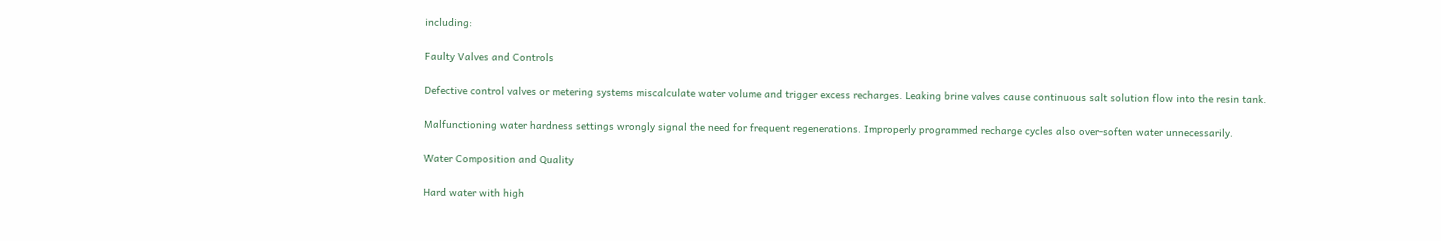including:

Faulty Valves and Controls

Defective control valves or metering systems miscalculate water volume and trigger excess recharges. Leaking brine valves cause continuous salt solution flow into the resin tank.

Malfunctioning water hardness settings wrongly signal the need for frequent regenerations. Improperly programmed recharge cycles also over-soften water unnecessarily.

Water Composition and Quality

Hard water with high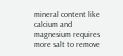mineral content like calcium and magnesium requires more salt to remove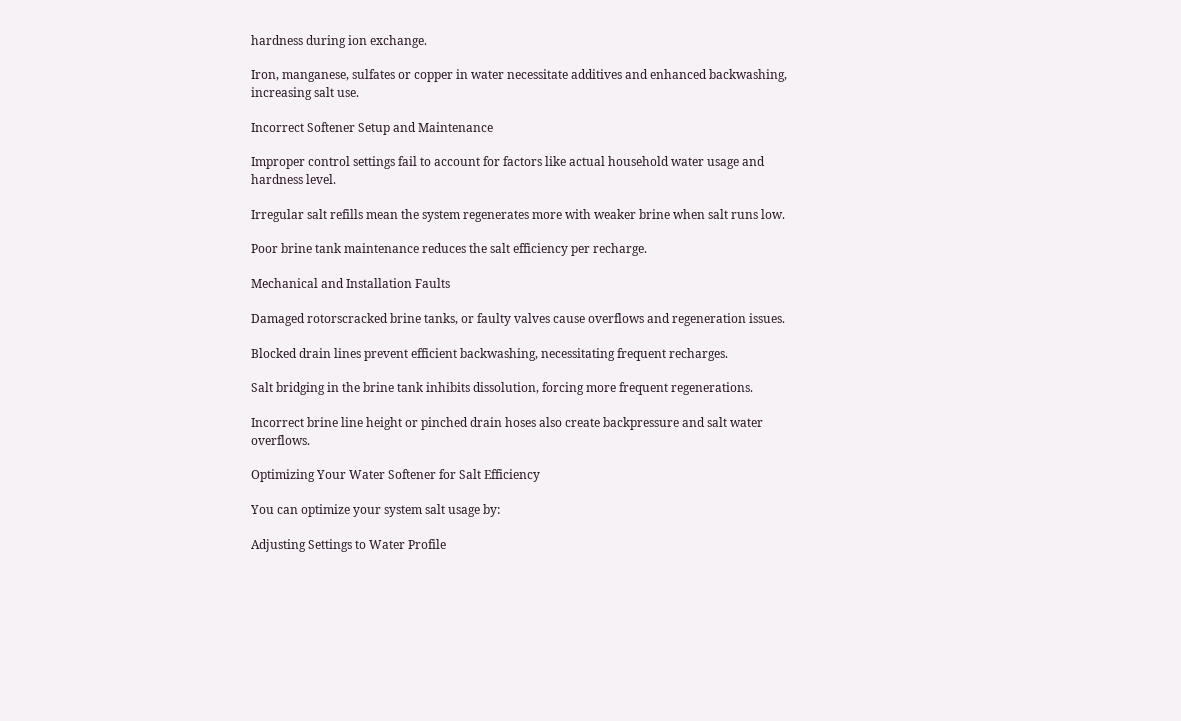hardness during ion exchange.

Iron, manganese, sulfates or copper in water necessitate additives and enhanced backwashing, increasing salt use.

Incorrect Softener Setup and Maintenance

Improper control settings fail to account for factors like actual household water usage and hardness level.

Irregular salt refills mean the system regenerates more with weaker brine when salt runs low.

Poor brine tank maintenance reduces the salt efficiency per recharge.

Mechanical and Installation Faults

Damaged rotorscracked brine tanks, or faulty valves cause overflows and regeneration issues.

Blocked drain lines prevent efficient backwashing, necessitating frequent recharges.

Salt bridging in the brine tank inhibits dissolution, forcing more frequent regenerations.

Incorrect brine line height or pinched drain hoses also create backpressure and salt water overflows.

Optimizing Your Water Softener for Salt Efficiency

You can optimize your system salt usage by:

Adjusting Settings to Water Profile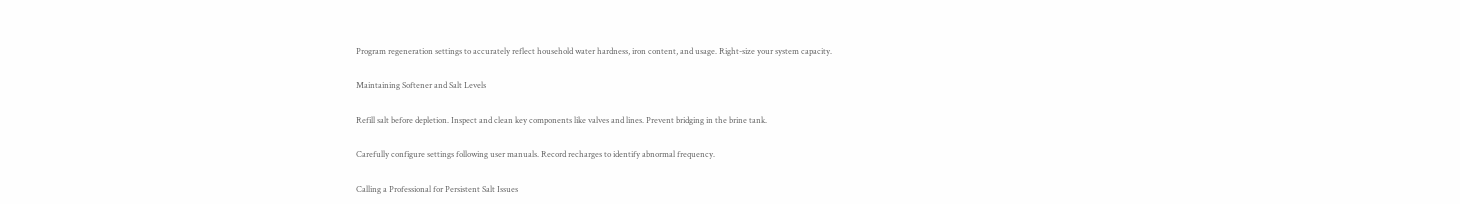Program regeneration settings to accurately reflect household water hardness, iron content, and usage. Right-size your system capacity.

Maintaining Softener and Salt Levels

Refill salt before depletion. Inspect and clean key components like valves and lines. Prevent bridging in the brine tank.

Carefully configure settings following user manuals. Record recharges to identify abnormal frequency.

Calling a Professional for Persistent Salt Issues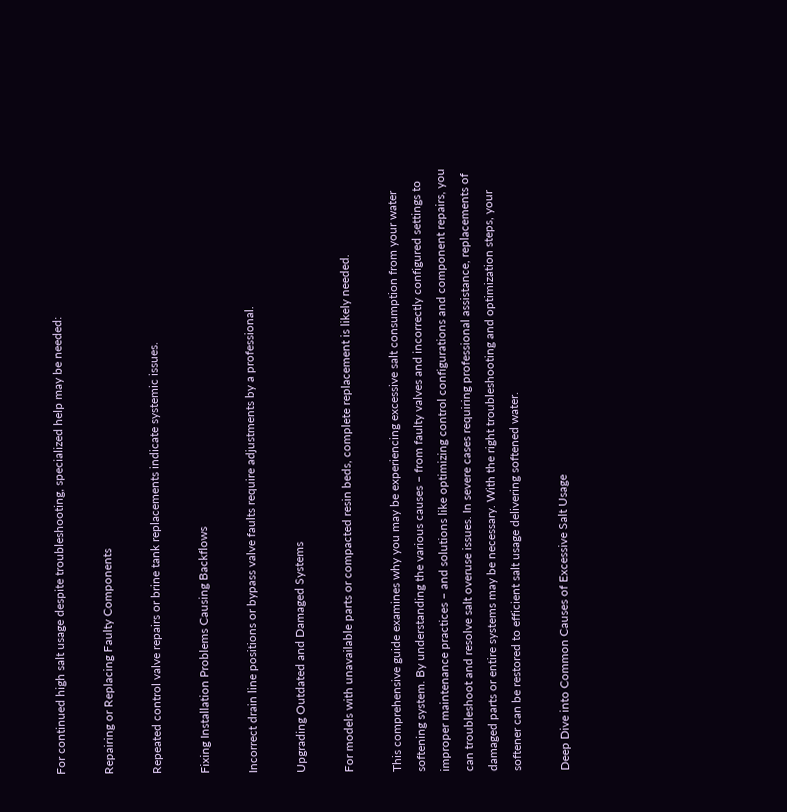For continued high salt usage despite troubleshooting, specialized help may be needed:

Repairing or Replacing Faulty Components

Repeated control valve repairs or brine tank replacements indicate systemic issues.

Fixing Installation Problems Causing Backflows

Incorrect drain line positions or bypass valve faults require adjustments by a professional.

Upgrading Outdated and Damaged Systems

For models with unavailable parts or compacted resin beds, complete replacement is likely needed.

This comprehensive guide examines why you may be experiencing excessive salt consumption from your water softening system. By understanding the various causes – from faulty valves and incorrectly configured settings to improper maintenance practices – and solutions like optimizing control configurations and component repairs, you can troubleshoot and resolve salt overuse issues. In severe cases requiring professional assistance, replacements of damaged parts or entire systems may be necessary. With the right troubleshooting and optimization steps, your softener can be restored to efficient salt usage delivering softened water.

Deep Dive into Common Causes of Excessive Salt Usage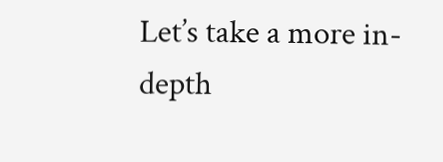Let’s take a more in-depth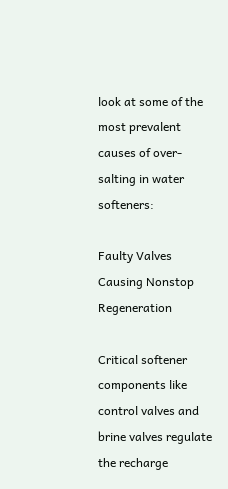look at some of the most prevalent causes of over-salting in water softeners:

Faulty Valves Causing Nonstop Regeneration

Critical softener components like control valves and brine valves regulate the recharge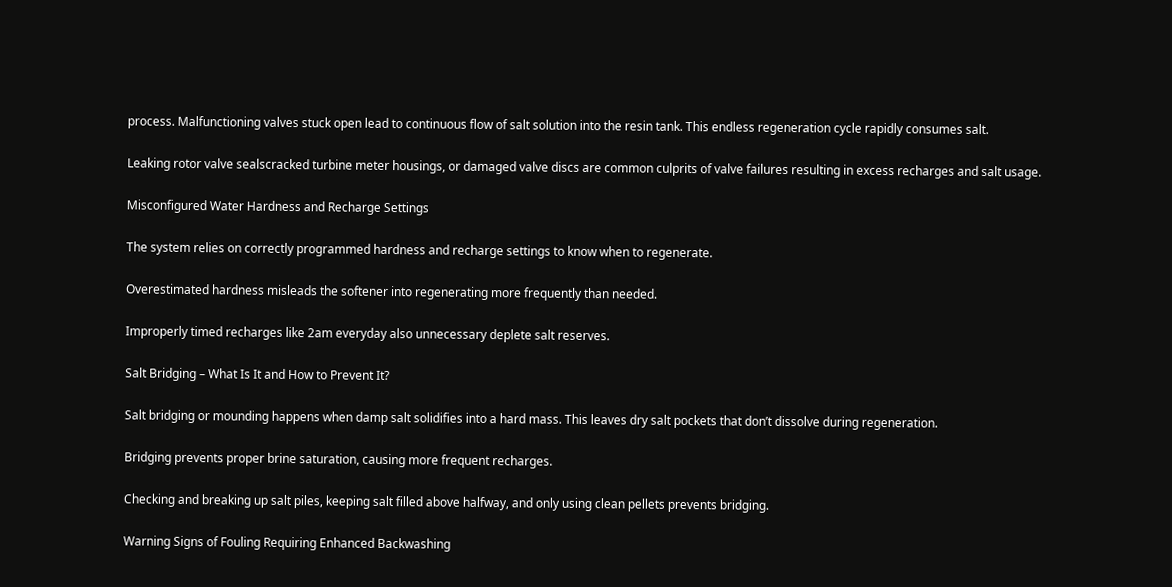process. Malfunctioning valves stuck open lead to continuous flow of salt solution into the resin tank. This endless regeneration cycle rapidly consumes salt.

Leaking rotor valve sealscracked turbine meter housings, or damaged valve discs are common culprits of valve failures resulting in excess recharges and salt usage.

Misconfigured Water Hardness and Recharge Settings

The system relies on correctly programmed hardness and recharge settings to know when to regenerate.

Overestimated hardness misleads the softener into regenerating more frequently than needed.

Improperly timed recharges like 2am everyday also unnecessary deplete salt reserves.

Salt Bridging – What Is It and How to Prevent It?

Salt bridging or mounding happens when damp salt solidifies into a hard mass. This leaves dry salt pockets that don’t dissolve during regeneration.

Bridging prevents proper brine saturation, causing more frequent recharges.

Checking and breaking up salt piles, keeping salt filled above halfway, and only using clean pellets prevents bridging.

Warning Signs of Fouling Requiring Enhanced Backwashing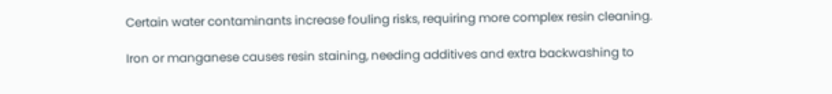Certain water contaminants increase fouling risks, requiring more complex resin cleaning.

Iron or manganese causes resin staining, needing additives and extra backwashing to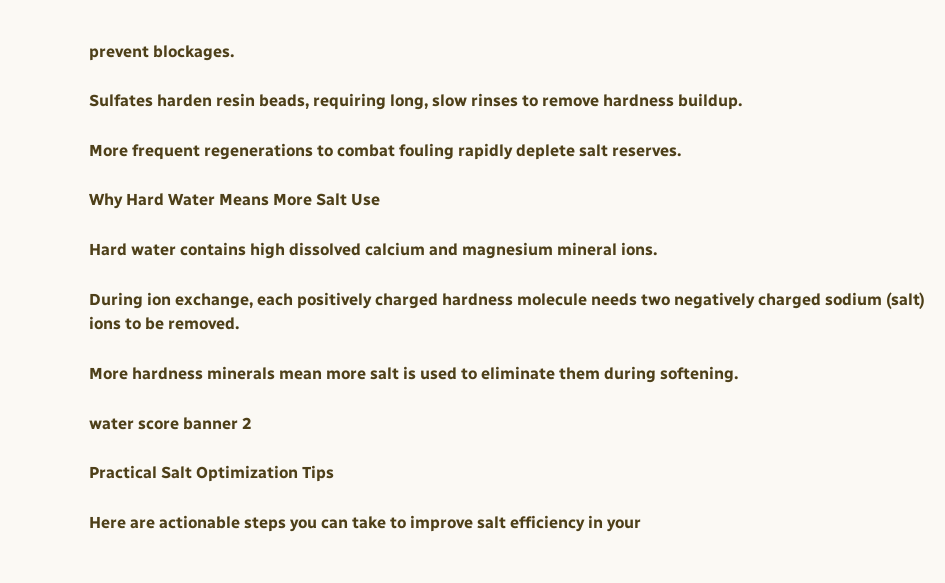prevent blockages.

Sulfates harden resin beads, requiring long, slow rinses to remove hardness buildup.

More frequent regenerations to combat fouling rapidly deplete salt reserves.

Why Hard Water Means More Salt Use

Hard water contains high dissolved calcium and magnesium mineral ions.

During ion exchange, each positively charged hardness molecule needs two negatively charged sodium (salt) ions to be removed.

More hardness minerals mean more salt is used to eliminate them during softening.

water score banner 2

Practical Salt Optimization Tips

Here are actionable steps you can take to improve salt efficiency in your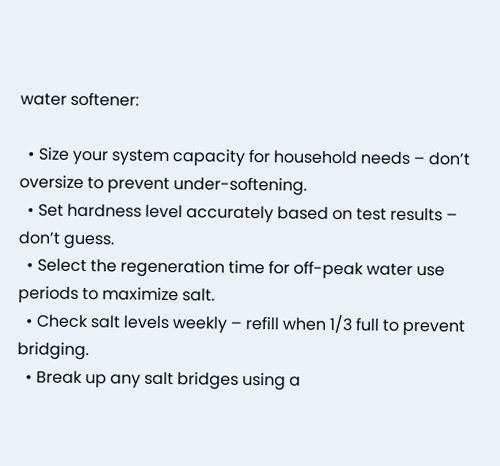water softener:

  • Size your system capacity for household needs – don’t oversize to prevent under-softening.
  • Set hardness level accurately based on test results – don’t guess.
  • Select the regeneration time for off-peak water use periods to maximize salt.
  • Check salt levels weekly – refill when 1/3 full to prevent bridging.
  • Break up any salt bridges using a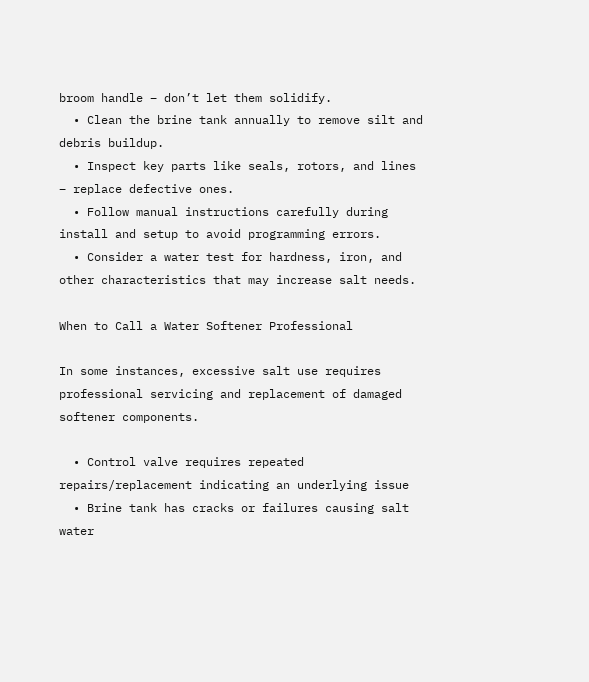broom handle – don’t let them solidify.
  • Clean the brine tank annually to remove silt and debris buildup.
  • Inspect key parts like seals, rotors, and lines – replace defective ones.
  • Follow manual instructions carefully during install and setup to avoid programming errors.
  • Consider a water test for hardness, iron, and other characteristics that may increase salt needs.

When to Call a Water Softener Professional

In some instances, excessive salt use requires professional servicing and replacement of damaged softener components.

  • Control valve requires repeated repairs/replacement indicating an underlying issue
  • Brine tank has cracks or failures causing salt water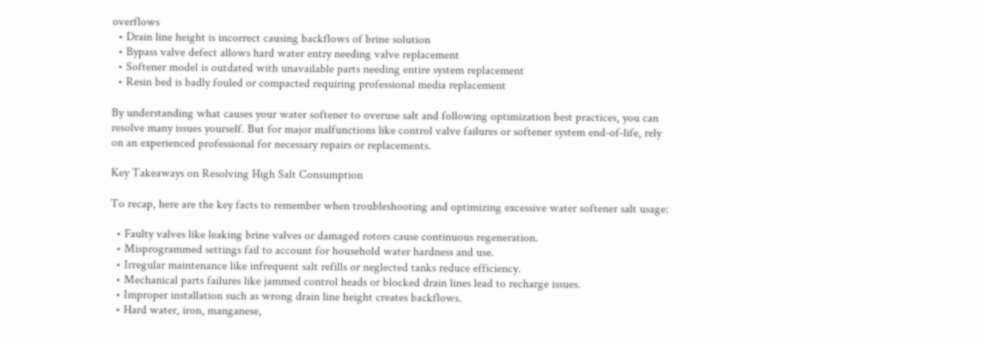overflows
  • Drain line height is incorrect causing backflows of brine solution
  • Bypass valve defect allows hard water entry needing valve replacement
  • Softener model is outdated with unavailable parts needing entire system replacement
  • Resin bed is badly fouled or compacted requiring professional media replacement

By understanding what causes your water softener to overuse salt and following optimization best practices, you can resolve many issues yourself. But for major malfunctions like control valve failures or softener system end-of-life, rely on an experienced professional for necessary repairs or replacements.

Key Takeaways on Resolving High Salt Consumption

To recap, here are the key facts to remember when troubleshooting and optimizing excessive water softener salt usage:

  • Faulty valves like leaking brine valves or damaged rotors cause continuous regeneration.
  • Misprogrammed settings fail to account for household water hardness and use.
  • Irregular maintenance like infrequent salt refills or neglected tanks reduce efficiency.
  • Mechanical parts failures like jammed control heads or blocked drain lines lead to recharge issues.
  • Improper installation such as wrong drain line height creates backflows.
  • Hard water, iron, manganese,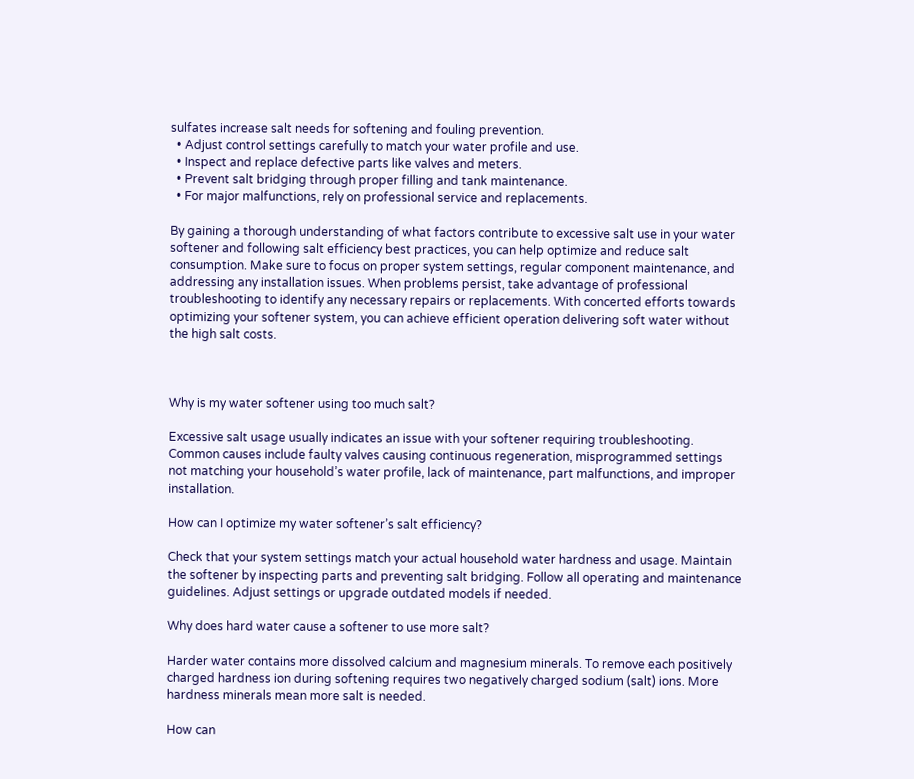sulfates increase salt needs for softening and fouling prevention.
  • Adjust control settings carefully to match your water profile and use.
  • Inspect and replace defective parts like valves and meters.
  • Prevent salt bridging through proper filling and tank maintenance.
  • For major malfunctions, rely on professional service and replacements.

By gaining a thorough understanding of what factors contribute to excessive salt use in your water softener and following salt efficiency best practices, you can help optimize and reduce salt consumption. Make sure to focus on proper system settings, regular component maintenance, and addressing any installation issues. When problems persist, take advantage of professional troubleshooting to identify any necessary repairs or replacements. With concerted efforts towards optimizing your softener system, you can achieve efficient operation delivering soft water without the high salt costs.



Why is my water softener using too much salt?

Excessive salt usage usually indicates an issue with your softener requiring troubleshooting. Common causes include faulty valves causing continuous regeneration, misprogrammed settings not matching your household’s water profile, lack of maintenance, part malfunctions, and improper installation.

How can I optimize my water softener’s salt efficiency?

Check that your system settings match your actual household water hardness and usage. Maintain the softener by inspecting parts and preventing salt bridging. Follow all operating and maintenance guidelines. Adjust settings or upgrade outdated models if needed.

Why does hard water cause a softener to use more salt?

Harder water contains more dissolved calcium and magnesium minerals. To remove each positively charged hardness ion during softening requires two negatively charged sodium (salt) ions. More hardness minerals mean more salt is needed.

How can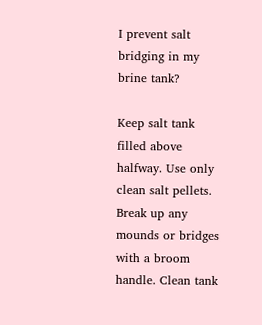I prevent salt bridging in my brine tank?

Keep salt tank filled above halfway. Use only clean salt pellets. Break up any mounds or bridges with a broom handle. Clean tank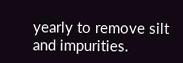yearly to remove silt and impurities.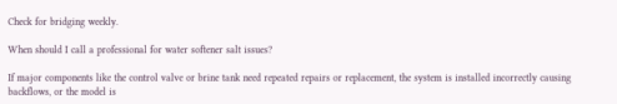Check for bridging weekly.

When should I call a professional for water softener salt issues?

If major components like the control valve or brine tank need repeated repairs or replacement, the system is installed incorrectly causing backflows, or the model is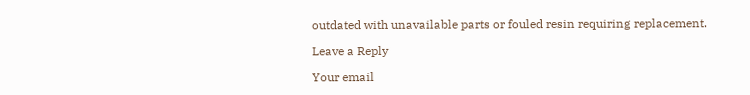outdated with unavailable parts or fouled resin requiring replacement.

Leave a Reply

Your email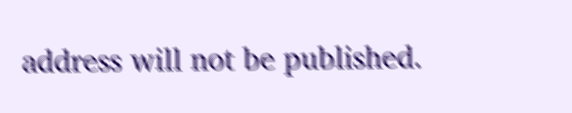address will not be published.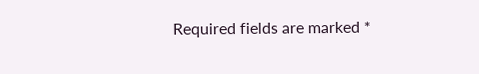Required fields are marked *